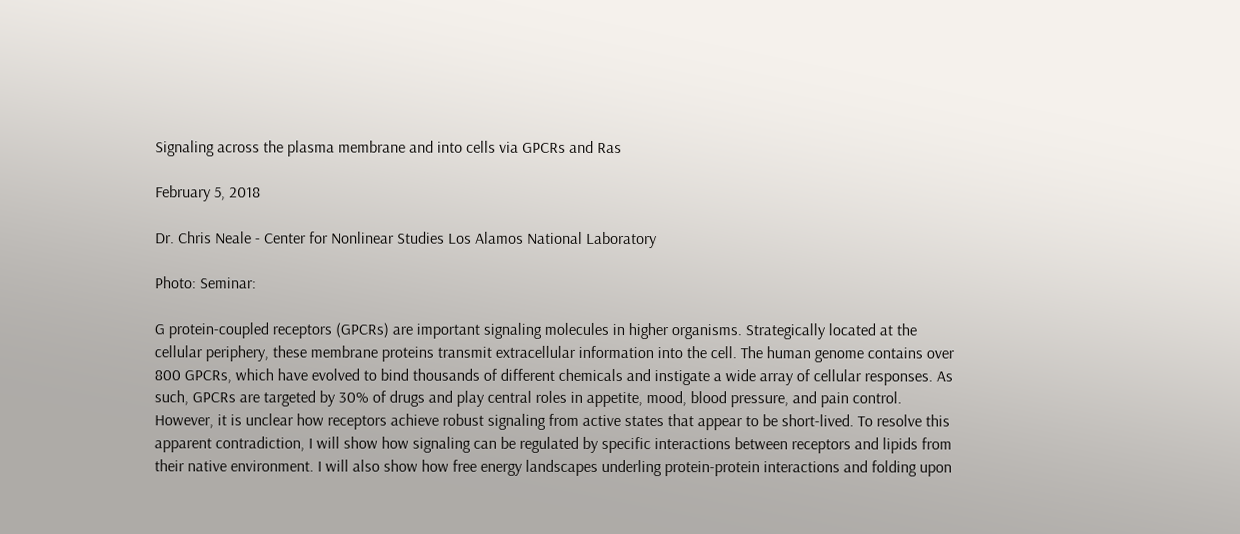Signaling across the plasma membrane and into cells via GPCRs and Ras

February 5, 2018

Dr. Chris Neale - Center for Nonlinear Studies Los Alamos National Laboratory

Photo: Seminar:

G protein-coupled receptors (GPCRs) are important signaling molecules in higher organisms. Strategically located at the cellular periphery, these membrane proteins transmit extracellular information into the cell. The human genome contains over 800 GPCRs, which have evolved to bind thousands of different chemicals and instigate a wide array of cellular responses. As such, GPCRs are targeted by 30% of drugs and play central roles in appetite, mood, blood pressure, and pain control. However, it is unclear how receptors achieve robust signaling from active states that appear to be short-lived. To resolve this apparent contradiction, I will show how signaling can be regulated by specific interactions between receptors and lipids from their native environment. I will also show how free energy landscapes underling protein-protein interactions and folding upon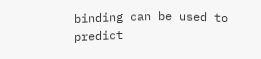binding can be used to predict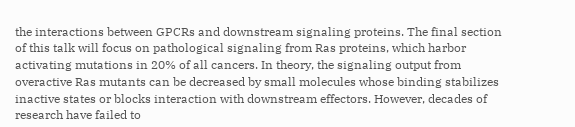the interactions between GPCRs and downstream signaling proteins. The final section of this talk will focus on pathological signaling from Ras proteins, which harbor activating mutations in 20% of all cancers. In theory, the signaling output from overactive Ras mutants can be decreased by small molecules whose binding stabilizes inactive states or blocks interaction with downstream effectors. However, decades of research have failed to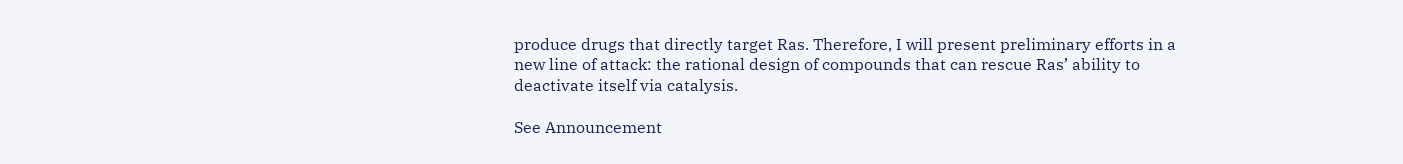produce drugs that directly target Ras. Therefore, I will present preliminary efforts in a new line of attack: the rational design of compounds that can rescue Ras’ ability to deactivate itself via catalysis.

See Announcement